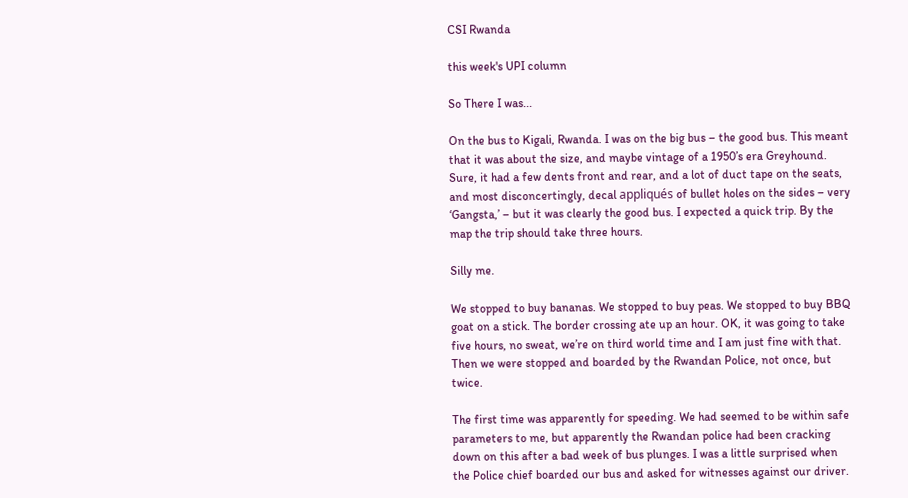CSI Rwanda

this week's UPI column

So There I was...

On the bus to Kigali, Rwanda. I was on the big bus – the good bus. This meant that it was about the size, and maybe vintage of a 1950’s era Greyhound. Sure, it had a few dents front and rear, and a lot of duct tape on the seats, and most disconcertingly, decal appliqués of bullet holes on the sides – very ‘Gangsta,’ – but it was clearly the good bus. I expected a quick trip. By the map the trip should take three hours.

Silly me.

We stopped to buy bananas. We stopped to buy peas. We stopped to buy BBQ goat on a stick. The border crossing ate up an hour. OK, it was going to take five hours, no sweat, we’re on third world time and I am just fine with that. Then we were stopped and boarded by the Rwandan Police, not once, but twice.

The first time was apparently for speeding. We had seemed to be within safe parameters to me, but apparently the Rwandan police had been cracking down on this after a bad week of bus plunges. I was a little surprised when the Police chief boarded our bus and asked for witnesses against our driver.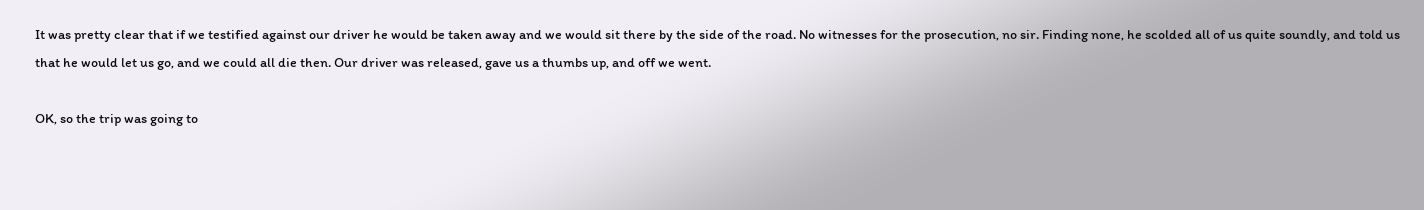It was pretty clear that if we testified against our driver he would be taken away and we would sit there by the side of the road. No witnesses for the prosecution, no sir. Finding none, he scolded all of us quite soundly, and told us that he would let us go, and we could all die then. Our driver was released, gave us a thumbs up, and off we went.

OK, so the trip was going to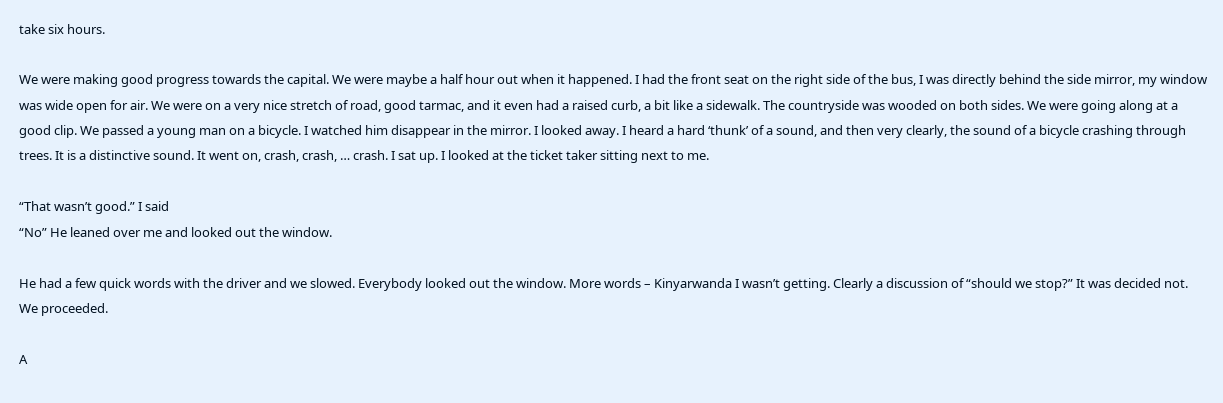take six hours.

We were making good progress towards the capital. We were maybe a half hour out when it happened. I had the front seat on the right side of the bus, I was directly behind the side mirror, my window was wide open for air. We were on a very nice stretch of road, good tarmac, and it even had a raised curb, a bit like a sidewalk. The countryside was wooded on both sides. We were going along at a good clip. We passed a young man on a bicycle. I watched him disappear in the mirror. I looked away. I heard a hard ‘thunk’ of a sound, and then very clearly, the sound of a bicycle crashing through trees. It is a distinctive sound. It went on, crash, crash, … crash. I sat up. I looked at the ticket taker sitting next to me.

“That wasn’t good.” I said
“No” He leaned over me and looked out the window.

He had a few quick words with the driver and we slowed. Everybody looked out the window. More words – Kinyarwanda I wasn’t getting. Clearly a discussion of “should we stop?” It was decided not. We proceeded.

A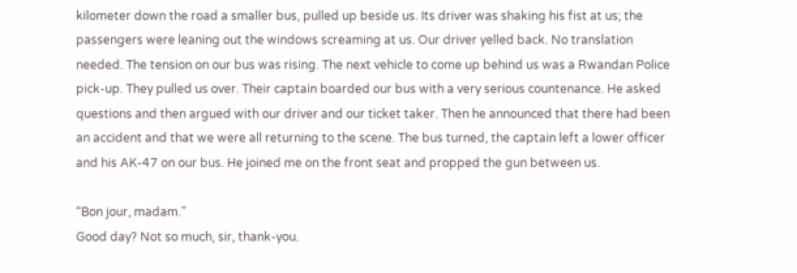kilometer down the road a smaller bus, pulled up beside us. Its driver was shaking his fist at us; the passengers were leaning out the windows screaming at us. Our driver yelled back. No translation needed. The tension on our bus was rising. The next vehicle to come up behind us was a Rwandan Police pick-up. They pulled us over. Their captain boarded our bus with a very serious countenance. He asked questions and then argued with our driver and our ticket taker. Then he announced that there had been an accident and that we were all returning to the scene. The bus turned, the captain left a lower officer and his AK-47 on our bus. He joined me on the front seat and propped the gun between us.

“Bon jour, madam.”
Good day? Not so much, sir, thank-you.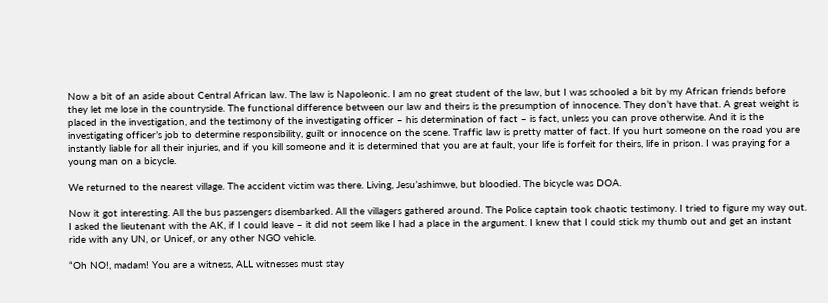Now a bit of an aside about Central African law. The law is Napoleonic. I am no great student of the law, but I was schooled a bit by my African friends before they let me lose in the countryside. The functional difference between our law and theirs is the presumption of innocence. They don’t have that. A great weight is placed in the investigation, and the testimony of the investigating officer – his determination of fact – is fact, unless you can prove otherwise. And it is the investigating officer’s job to determine responsibility, guilt or innocence on the scene. Traffic law is pretty matter of fact. If you hurt someone on the road you are instantly liable for all their injuries, and if you kill someone and it is determined that you are at fault, your life is forfeit for theirs, life in prison. I was praying for a young man on a bicycle.

We returned to the nearest village. The accident victim was there. Living, Jesu’ashimwe, but bloodied. The bicycle was DOA.

Now it got interesting. All the bus passengers disembarked. All the villagers gathered around. The Police captain took chaotic testimony. I tried to figure my way out. I asked the lieutenant with the AK, if I could leave – it did not seem like I had a place in the argument. I knew that I could stick my thumb out and get an instant ride with any UN, or Unicef, or any other NGO vehicle.

“Oh NO!, madam! You are a witness, ALL witnesses must stay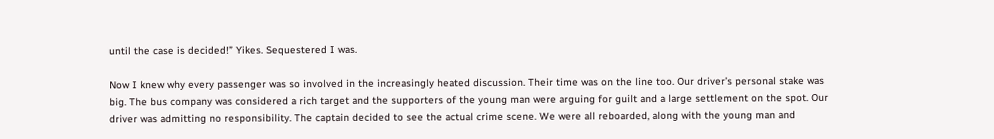until the case is decided!” Yikes. Sequestered I was.

Now I knew why every passenger was so involved in the increasingly heated discussion. Their time was on the line too. Our driver’s personal stake was big. The bus company was considered a rich target and the supporters of the young man were arguing for guilt and a large settlement on the spot. Our driver was admitting no responsibility. The captain decided to see the actual crime scene. We were all reboarded, along with the young man and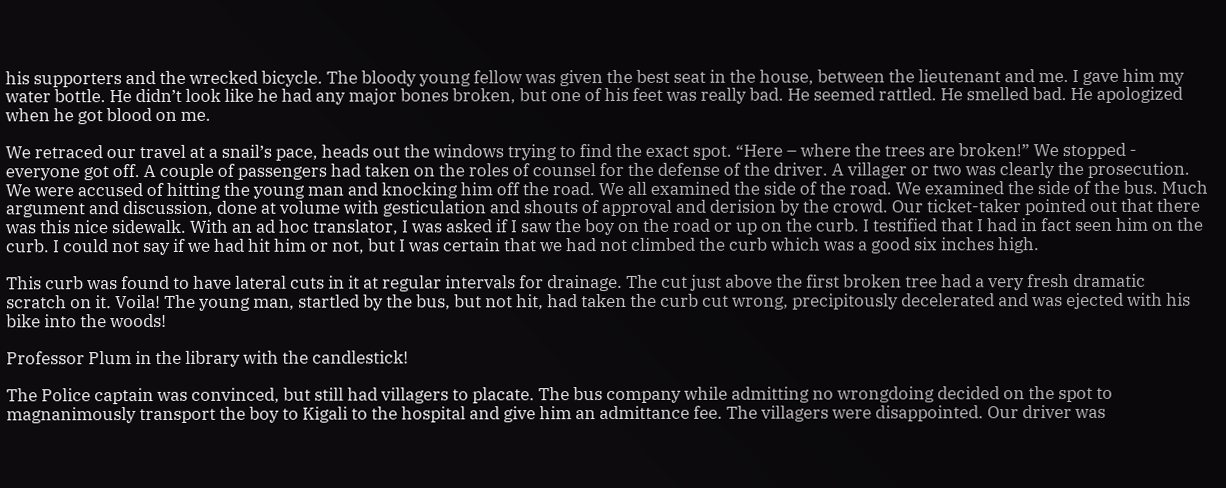his supporters and the wrecked bicycle. The bloody young fellow was given the best seat in the house, between the lieutenant and me. I gave him my water bottle. He didn’t look like he had any major bones broken, but one of his feet was really bad. He seemed rattled. He smelled bad. He apologized when he got blood on me.

We retraced our travel at a snail’s pace, heads out the windows trying to find the exact spot. “Here – where the trees are broken!” We stopped - everyone got off. A couple of passengers had taken on the roles of counsel for the defense of the driver. A villager or two was clearly the prosecution. We were accused of hitting the young man and knocking him off the road. We all examined the side of the road. We examined the side of the bus. Much argument and discussion, done at volume with gesticulation and shouts of approval and derision by the crowd. Our ticket-taker pointed out that there was this nice sidewalk. With an ad hoc translator, I was asked if I saw the boy on the road or up on the curb. I testified that I had in fact seen him on the curb. I could not say if we had hit him or not, but I was certain that we had not climbed the curb which was a good six inches high.

This curb was found to have lateral cuts in it at regular intervals for drainage. The cut just above the first broken tree had a very fresh dramatic scratch on it. Voila! The young man, startled by the bus, but not hit, had taken the curb cut wrong, precipitously decelerated and was ejected with his bike into the woods!

Professor Plum in the library with the candlestick!

The Police captain was convinced, but still had villagers to placate. The bus company while admitting no wrongdoing decided on the spot to magnanimously transport the boy to Kigali to the hospital and give him an admittance fee. The villagers were disappointed. Our driver was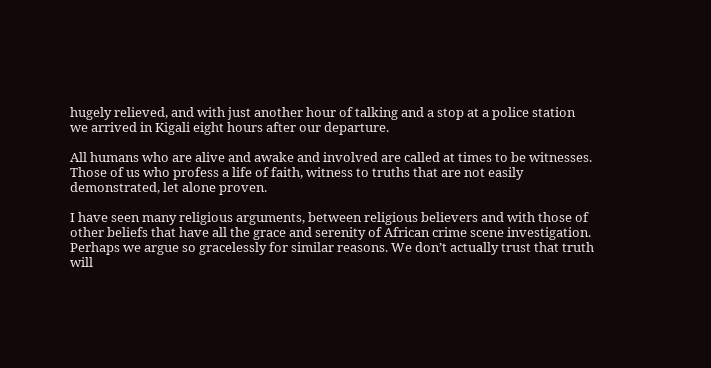hugely relieved, and with just another hour of talking and a stop at a police station we arrived in Kigali eight hours after our departure.

All humans who are alive and awake and involved are called at times to be witnesses. Those of us who profess a life of faith, witness to truths that are not easily demonstrated, let alone proven.

I have seen many religious arguments, between religious believers and with those of other beliefs that have all the grace and serenity of African crime scene investigation. Perhaps we argue so gracelessly for similar reasons. We don’t actually trust that truth will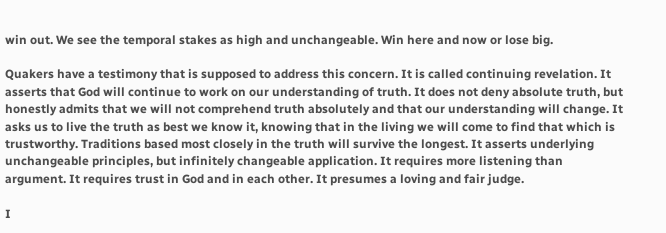win out. We see the temporal stakes as high and unchangeable. Win here and now or lose big.

Quakers have a testimony that is supposed to address this concern. It is called continuing revelation. It asserts that God will continue to work on our understanding of truth. It does not deny absolute truth, but honestly admits that we will not comprehend truth absolutely and that our understanding will change. It asks us to live the truth as best we know it, knowing that in the living we will come to find that which is trustworthy. Traditions based most closely in the truth will survive the longest. It asserts underlying unchangeable principles, but infinitely changeable application. It requires more listening than argument. It requires trust in God and in each other. It presumes a loving and fair judge.

I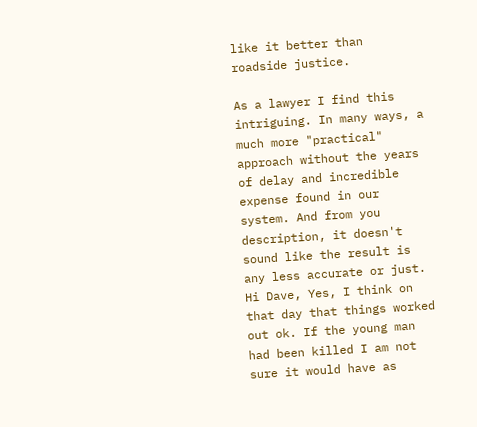like it better than roadside justice.

As a lawyer I find this intriguing. In many ways, a much more "practical" approach without the years of delay and incredible expense found in our system. And from you description, it doesn't sound like the result is any less accurate or just.
Hi Dave, Yes, I think on that day that things worked out ok. If the young man had been killed I am not sure it would have as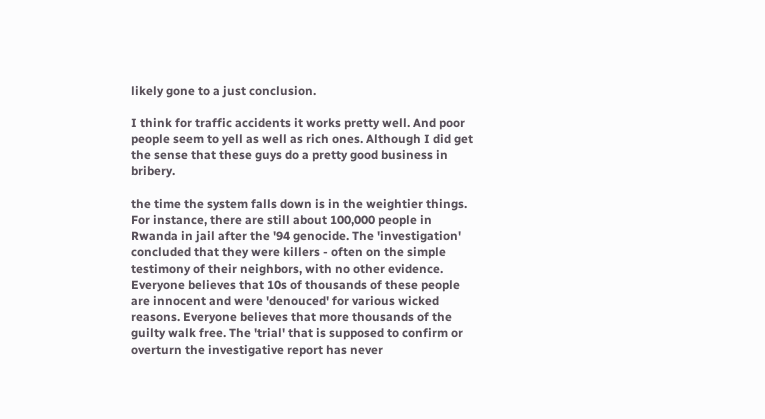likely gone to a just conclusion.

I think for traffic accidents it works pretty well. And poor people seem to yell as well as rich ones. Although I did get the sense that these guys do a pretty good business in bribery.

the time the system falls down is in the weightier things.
For instance, there are still about 100,000 people in Rwanda in jail after the '94 genocide. The 'investigation' concluded that they were killers - often on the simple testimony of their neighbors, with no other evidence. Everyone believes that 10s of thousands of these people are innocent and were 'denouced' for various wicked reasons. Everyone believes that more thousands of the guilty walk free. The 'trial' that is supposed to confirm or overturn the investigative report has never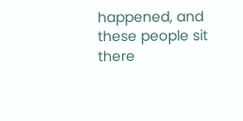happened, and these people sit there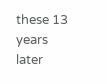these 13 years later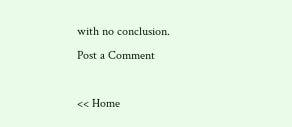with no conclusion.
Post a Comment

<< Home